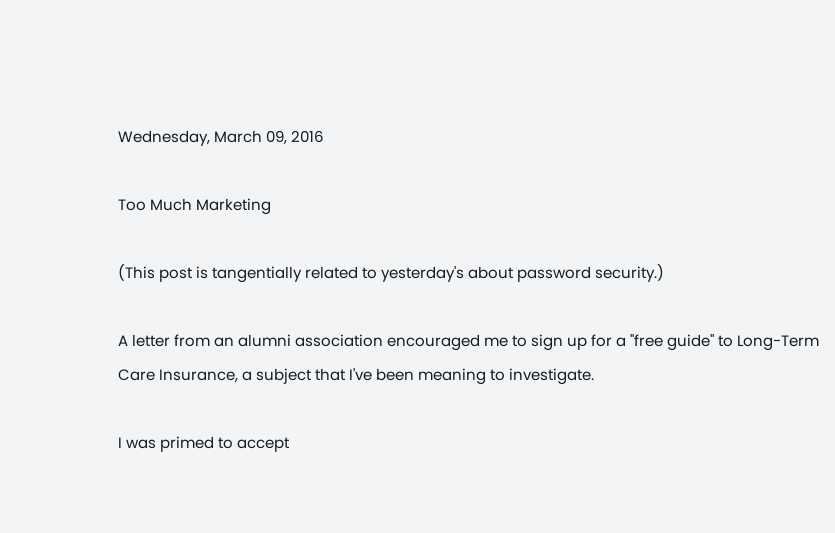Wednesday, March 09, 2016

Too Much Marketing

(This post is tangentially related to yesterday's about password security.)

A letter from an alumni association encouraged me to sign up for a "free guide" to Long-Term Care Insurance, a subject that I've been meaning to investigate.

I was primed to accept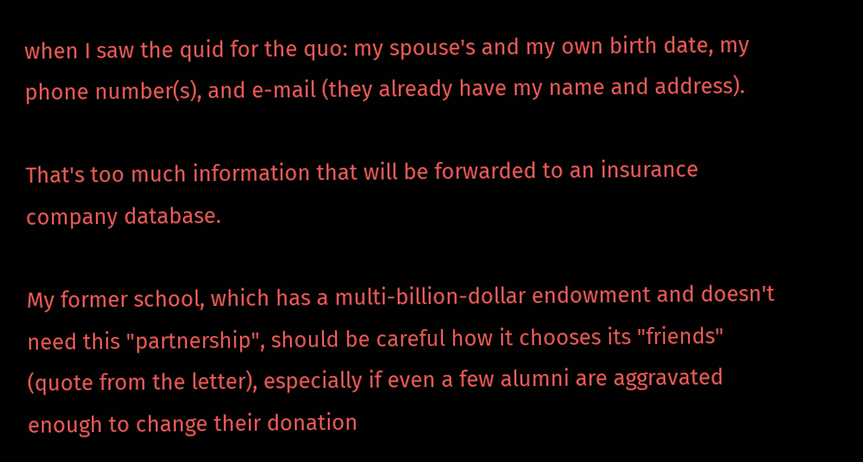when I saw the quid for the quo: my spouse's and my own birth date, my phone number(s), and e-mail (they already have my name and address).

That's too much information that will be forwarded to an insurance company database.

My former school, which has a multi-billion-dollar endowment and doesn't need this "partnership", should be careful how it chooses its "friends" (quote from the letter), especially if even a few alumni are aggravated enough to change their donation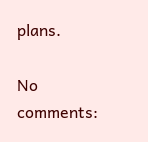plans.

No comments: